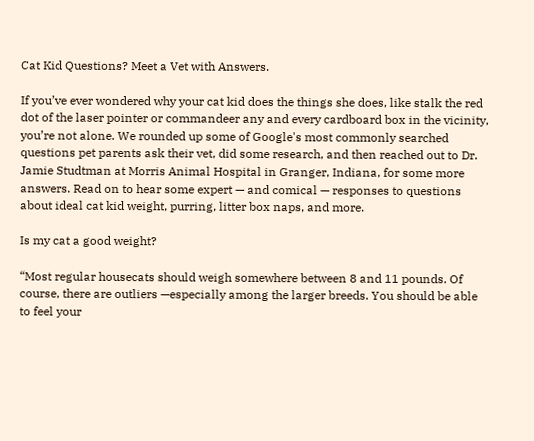Cat Kid Questions? Meet a Vet with Answers.

If you’ve ever wondered why your cat kid does the things she does, like stalk the red dot of the laser pointer or commandeer any and every cardboard box in the vicinity, you’re not alone. We rounded up some of Google's most commonly searched questions pet parents ask their vet, did some research, and then reached out to Dr. Jamie Studtman at Morris Animal Hospital in Granger, Indiana, for some more answers. Read on to hear some expert — and comical — responses to questions about ideal cat kid weight, purring, litter box naps, and more.

Is my cat a good weight?

“Most regular housecats should weigh somewhere between 8 and 11 pounds. Of course, there are outliers —especially among the larger breeds. You should be able to feel your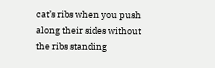cat’s ribs when you push along their sides without the ribs standing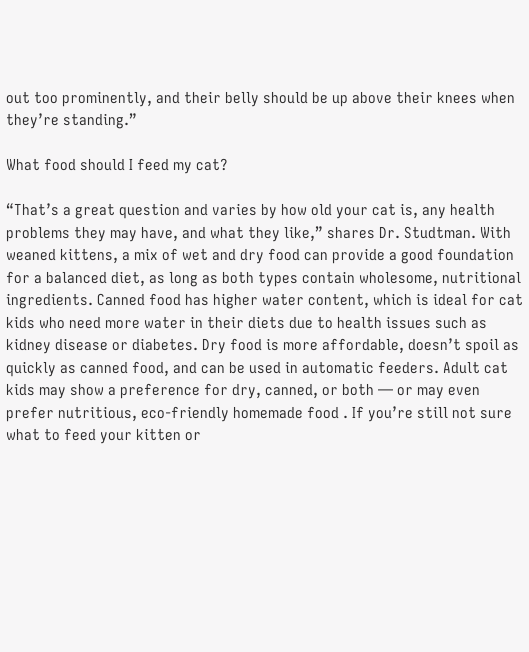out too prominently, and their belly should be up above their knees when they’re standing.”

What food should I feed my cat?

“That’s a great question and varies by how old your cat is, any health problems they may have, and what they like,” shares Dr. Studtman. With weaned kittens, a mix of wet and dry food can provide a good foundation for a balanced diet, as long as both types contain wholesome, nutritional ingredients. Canned food has higher water content, which is ideal for cat kids who need more water in their diets due to health issues such as kidney disease or diabetes. Dry food is more affordable, doesn’t spoil as quickly as canned food, and can be used in automatic feeders. Adult cat kids may show a preference for dry, canned, or both — or may even prefer nutritious, eco-friendly homemade food . If you’re still not sure what to feed your kitten or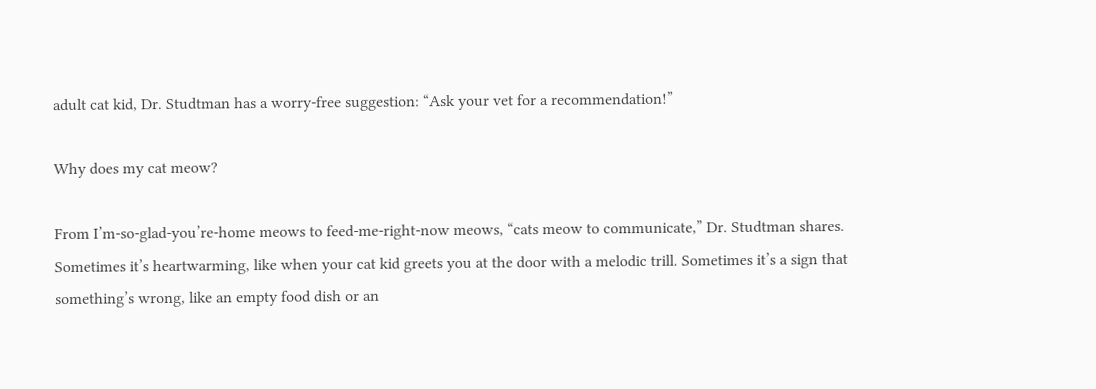adult cat kid, Dr. Studtman has a worry-free suggestion: “Ask your vet for a recommendation!”

Why does my cat meow?

From I’m-so-glad-you’re-home meows to feed-me-right-now meows, “cats meow to communicate,” Dr. Studtman shares. Sometimes it’s heartwarming, like when your cat kid greets you at the door with a melodic trill. Sometimes it’s a sign that something’s wrong, like an empty food dish or an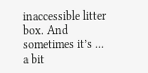inaccessible litter box. And sometimes it’s ... a bit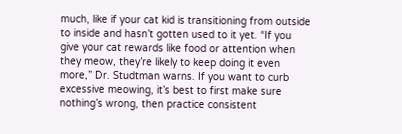much, like if your cat kid is transitioning from outside to inside and hasn’t gotten used to it yet. “If you give your cat rewards like food or attention when they meow, they’re likely to keep doing it even more,” Dr. Studtman warns. If you want to curb excessive meowing, it’s best to first make sure nothing’s wrong, then practice consistent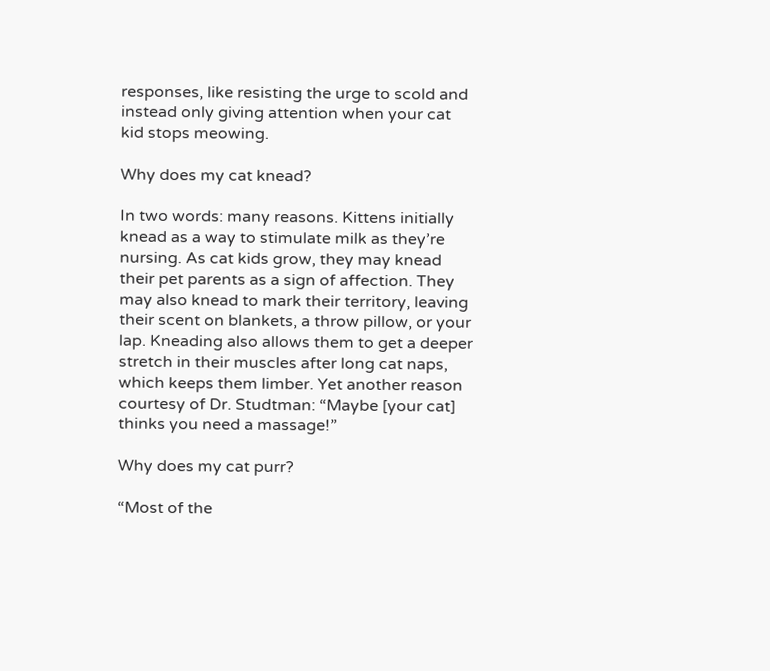responses, like resisting the urge to scold and instead only giving attention when your cat kid stops meowing.

Why does my cat knead?

In two words: many reasons. Kittens initially knead as a way to stimulate milk as they’re nursing. As cat kids grow, they may knead their pet parents as a sign of affection. They may also knead to mark their territory, leaving their scent on blankets, a throw pillow, or your lap. Kneading also allows them to get a deeper stretch in their muscles after long cat naps, which keeps them limber. Yet another reason courtesy of Dr. Studtman: “Maybe [your cat] thinks you need a massage!”

Why does my cat purr?

“Most of the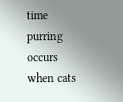time purring occurs when cats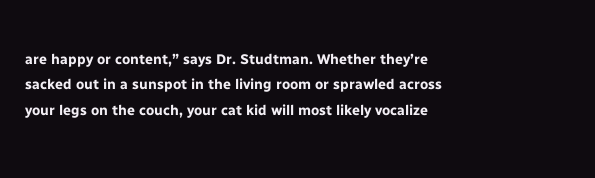are happy or content,” says Dr. Studtman. Whether they’re sacked out in a sunspot in the living room or sprawled across your legs on the couch, your cat kid will most likely vocalize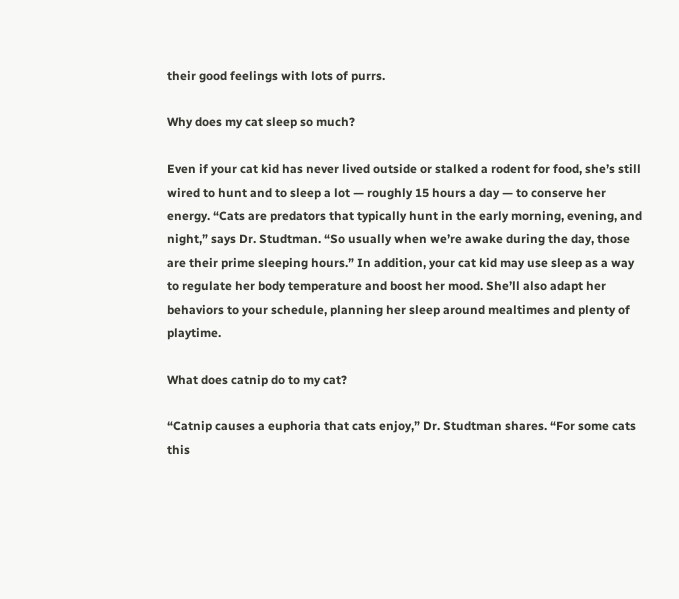their good feelings with lots of purrs.

Why does my cat sleep so much?

Even if your cat kid has never lived outside or stalked a rodent for food, she’s still wired to hunt and to sleep a lot — roughly 15 hours a day — to conserve her energy. “Cats are predators that typically hunt in the early morning, evening, and night,” says Dr. Studtman. “So usually when we’re awake during the day, those are their prime sleeping hours.” In addition, your cat kid may use sleep as a way to regulate her body temperature and boost her mood. She’ll also adapt her behaviors to your schedule, planning her sleep around mealtimes and plenty of playtime.

What does catnip do to my cat?

“Catnip causes a euphoria that cats enjoy,” Dr. Studtman shares. “For some cats this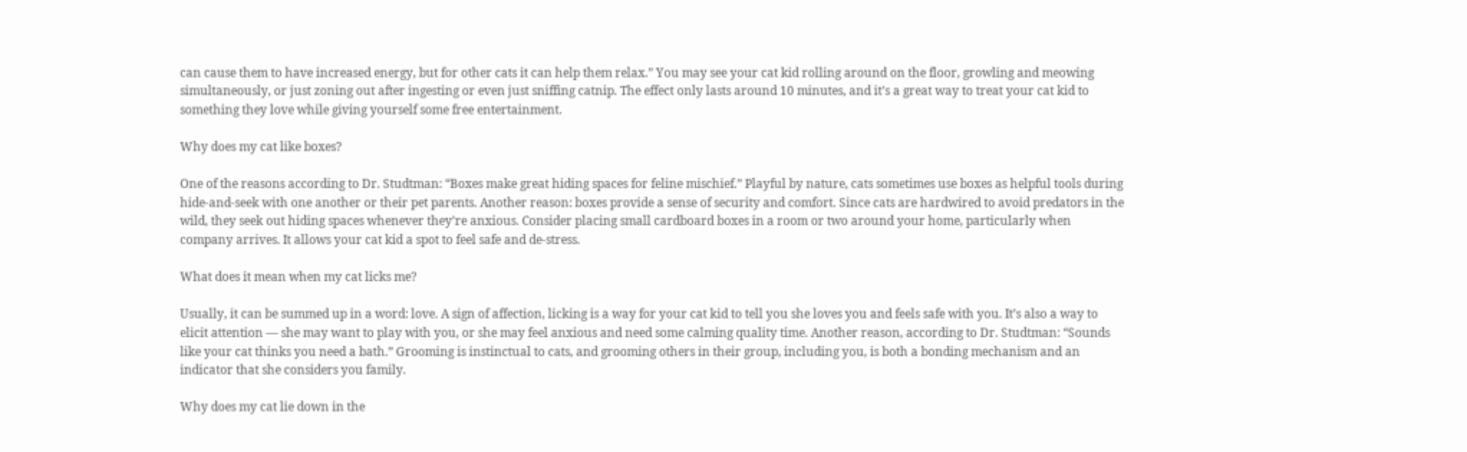can cause them to have increased energy, but for other cats it can help them relax.” You may see your cat kid rolling around on the floor, growling and meowing simultaneously, or just zoning out after ingesting or even just sniffing catnip. The effect only lasts around 10 minutes, and it’s a great way to treat your cat kid to something they love while giving yourself some free entertainment.

Why does my cat like boxes?

One of the reasons according to Dr. Studtman: “Boxes make great hiding spaces for feline mischief.” Playful by nature, cats sometimes use boxes as helpful tools during hide-and-seek with one another or their pet parents. Another reason: boxes provide a sense of security and comfort. Since cats are hardwired to avoid predators in the wild, they seek out hiding spaces whenever they’re anxious. Consider placing small cardboard boxes in a room or two around your home, particularly when company arrives. It allows your cat kid a spot to feel safe and de-stress.

What does it mean when my cat licks me?

Usually, it can be summed up in a word: love. A sign of affection, licking is a way for your cat kid to tell you she loves you and feels safe with you. It’s also a way to elicit attention — she may want to play with you, or she may feel anxious and need some calming quality time. Another reason, according to Dr. Studtman: “Sounds like your cat thinks you need a bath.” Grooming is instinctual to cats, and grooming others in their group, including you, is both a bonding mechanism and an indicator that she considers you family.

Why does my cat lie down in the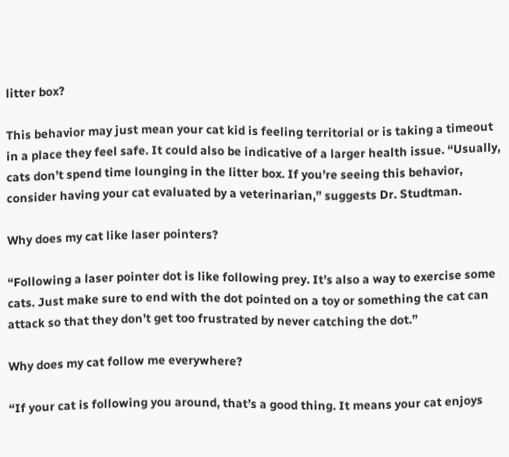litter box?

This behavior may just mean your cat kid is feeling territorial or is taking a timeout in a place they feel safe. It could also be indicative of a larger health issue. “Usually, cats don’t spend time lounging in the litter box. If you’re seeing this behavior, consider having your cat evaluated by a veterinarian,” suggests Dr. Studtman.

Why does my cat like laser pointers?

“Following a laser pointer dot is like following prey. It’s also a way to exercise some cats. Just make sure to end with the dot pointed on a toy or something the cat can attack so that they don’t get too frustrated by never catching the dot.”

Why does my cat follow me everywhere?

“If your cat is following you around, that’s a good thing. It means your cat enjoys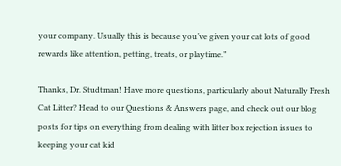your company. Usually this is because you’ve given your cat lots of good rewards like attention, petting, treats, or playtime.”

Thanks, Dr. Studtman! Have more questions, particularly about Naturally Fresh Cat Litter? Head to our Questions & Answers page, and check out our blog posts for tips on everything from dealing with litter box rejection issues to keeping your cat kid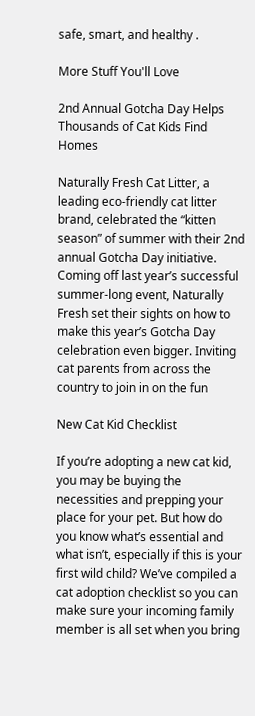safe, smart, and healthy .

More Stuff You'll Love

2nd Annual Gotcha Day Helps Thousands of Cat Kids Find Homes

Naturally Fresh Cat Litter, a leading eco-friendly cat litter brand, celebrated the “kitten season” of summer with their 2nd annual Gotcha Day initiative. Coming off last year’s successful summer-long event, Naturally Fresh set their sights on how to make this year’s Gotcha Day celebration even bigger. Inviting cat parents from across the country to join in on the fun

New Cat Kid Checklist

If you’re adopting a new cat kid, you may be buying the necessities and prepping your place for your pet. But how do you know what’s essential and what isn’t, especially if this is your first wild child? We’ve compiled a cat adoption checklist so you can make sure your incoming family member is all set when you bring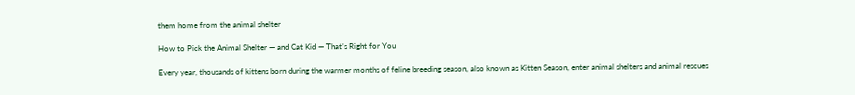them home from the animal shelter

How to Pick the Animal Shelter — and Cat Kid — That’s Right for You

Every year, thousands of kittens born during the warmer months of feline breeding season, also known as Kitten Season, enter animal shelters and animal rescues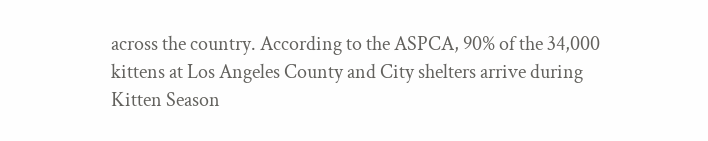across the country. According to the ASPCA, 90% of the 34,000 kittens at Los Angeles County and City shelters arrive during Kitten Season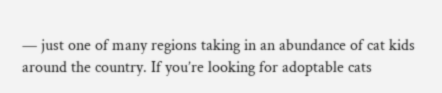— just one of many regions taking in an abundance of cat kids around the country. If you’re looking for adoptable cats